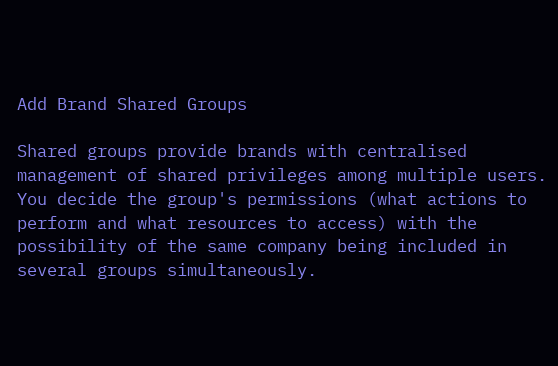Add Brand Shared Groups

Shared groups provide brands with centralised management of shared privileges among multiple users. You decide the group's permissions (what actions to perform and what resources to access) with the possibility of the same company being included in several groups simultaneously.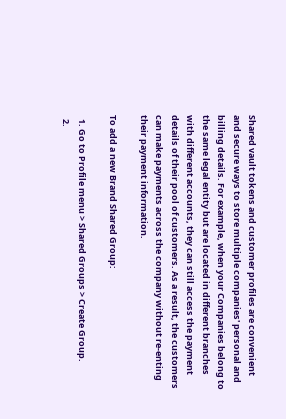Shared vault tokens and customer profiles are convenient and secure ways to store multiple companies' personal and billing details. For example, when your Companies belong to the same legal entity but are located in different branches with different accounts, they can still access the payment details of their pool of customers. As a result, the customers can make payments across the company without re-enting their payment information.

To add a new Brand Shared Group:

  1. Go to Profile menu > Shared Groups > Create Group.
  2.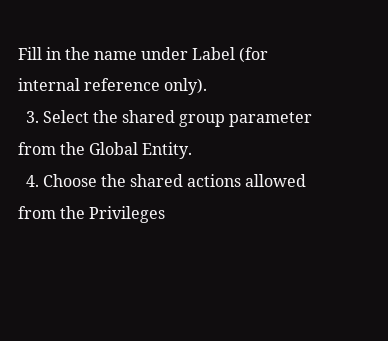Fill in the name under Label (for internal reference only).
  3. Select the shared group parameter from the Global Entity.
  4. Choose the shared actions allowed from the Privileges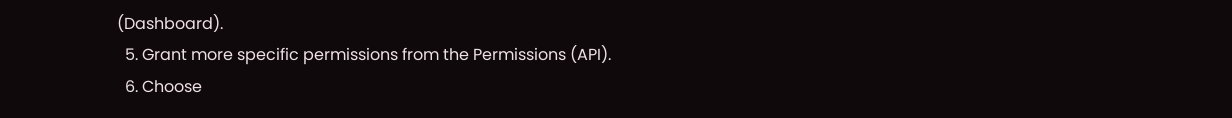(Dashboard).
  5. Grant more specific permissions from the Permissions (API).
  6. Choose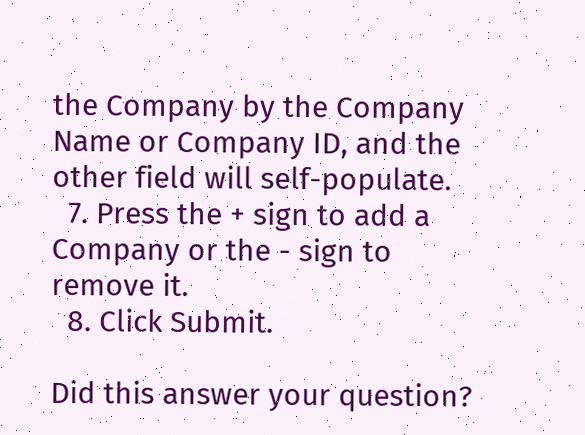the Company by the Company Name or Company ID, and the other field will self-populate.
  7. Press the + sign to add a Company or the - sign to remove it.
  8. Click Submit.

Did this answer your question?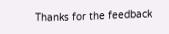Thanks for the feedback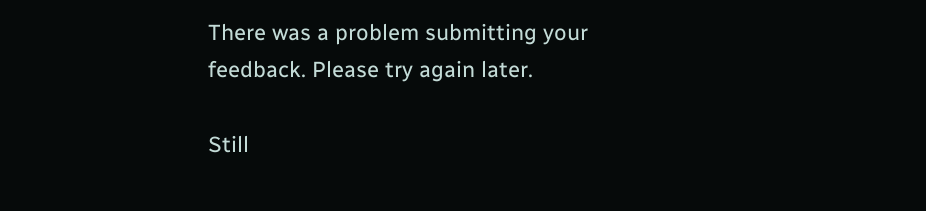There was a problem submitting your feedback. Please try again later.

Still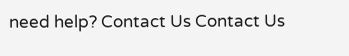need help? Contact Us Contact Us